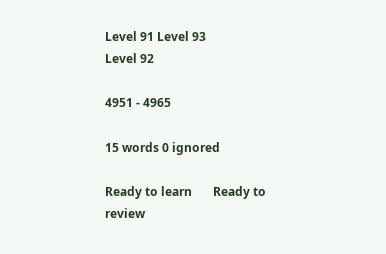Level 91 Level 93
Level 92

4951 - 4965

15 words 0 ignored

Ready to learn       Ready to review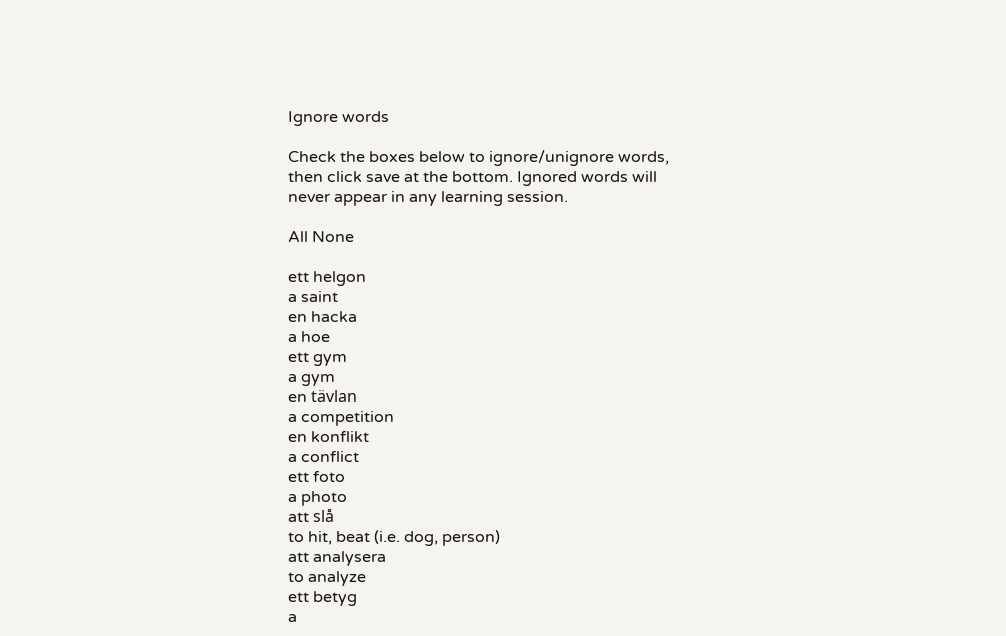Ignore words

Check the boxes below to ignore/unignore words, then click save at the bottom. Ignored words will never appear in any learning session.

All None

ett helgon
a saint
en hacka
a hoe
ett gym
a gym
en tävlan
a competition
en konflikt
a conflict
ett foto
a photo
att slå
to hit, beat (i.e. dog, person)
att analysera
to analyze
ett betyg
a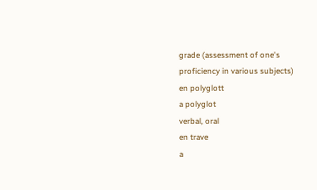grade (assessment of one's proficiency in various subjects)
en polyglott
a polyglot
verbal, oral
en trave
a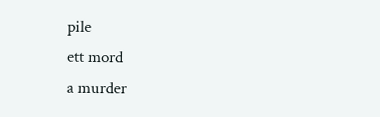pile
ett mord
a murder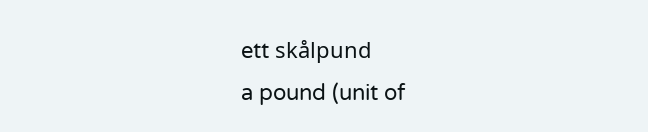ett skålpund
a pound (unit of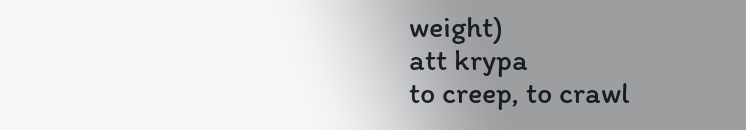weight)
att krypa
to creep, to crawl